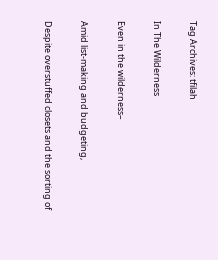Tag Archives: tfilah

In The Wilderness

Even in the wilderness–

Amid list-making and budgeting,

Despite overstuffed closets and the sorting of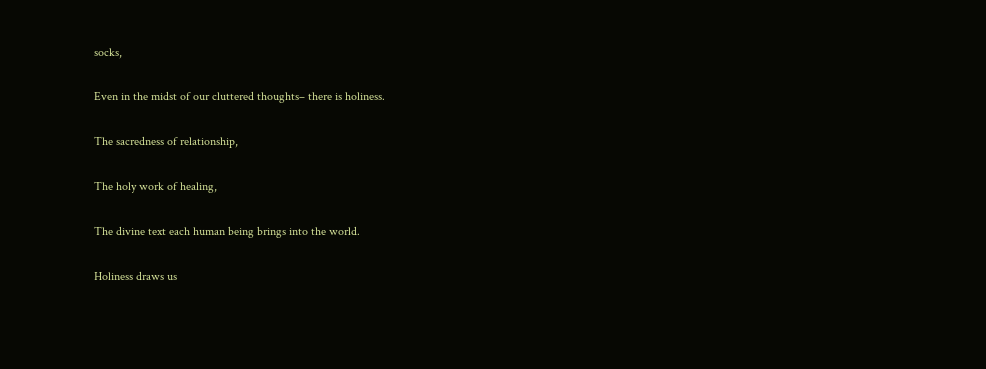socks,

Even in the midst of our cluttered thoughts– there is holiness.

The sacredness of relationship,

The holy work of healing,

The divine text each human being brings into the world.

Holiness draws us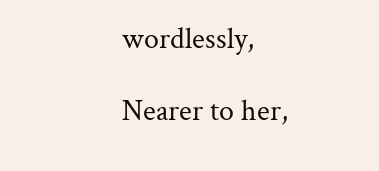wordlessly,

Nearer to her,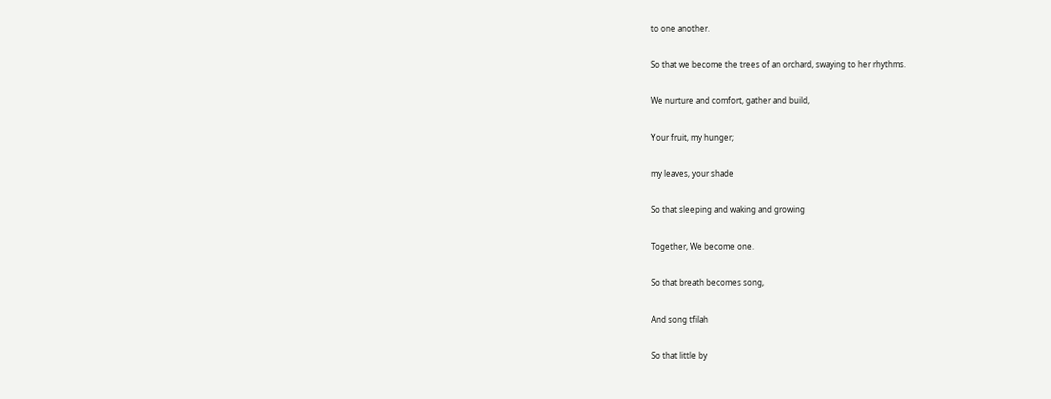to one another.

So that we become the trees of an orchard, swaying to her rhythms.

We nurture and comfort, gather and build,

Your fruit, my hunger;

my leaves, your shade

So that sleeping and waking and growing

Together, We become one.

So that breath becomes song,

And song tfilah

So that little by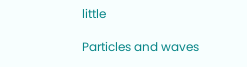little

Particles and waves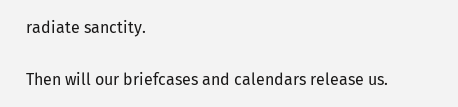radiate sanctity.

Then will our briefcases and calendars release us.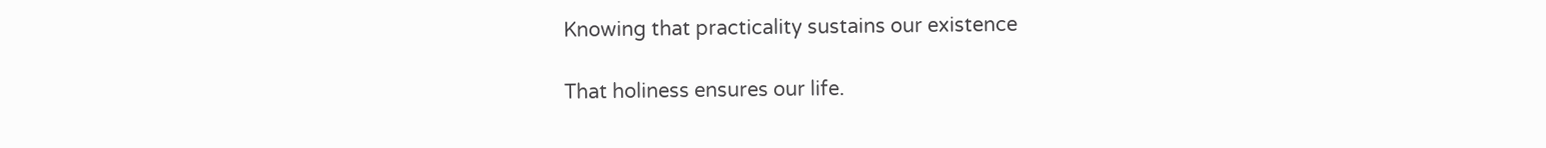Knowing that practicality sustains our existence

That holiness ensures our life.